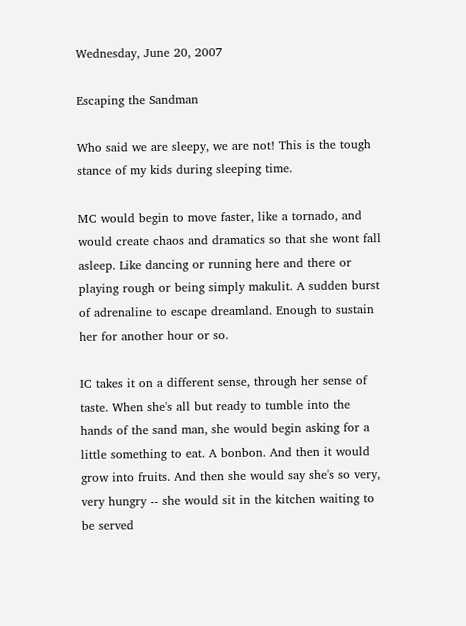Wednesday, June 20, 2007

Escaping the Sandman

Who said we are sleepy, we are not! This is the tough stance of my kids during sleeping time.

MC would begin to move faster, like a tornado, and would create chaos and dramatics so that she wont fall asleep. Like dancing or running here and there or playing rough or being simply makulit. A sudden burst of adrenaline to escape dreamland. Enough to sustain her for another hour or so.

IC takes it on a different sense, through her sense of taste. When she's all but ready to tumble into the hands of the sand man, she would begin asking for a little something to eat. A bonbon. And then it would grow into fruits. And then she would say she's so very, very hungry -- she would sit in the kitchen waiting to be served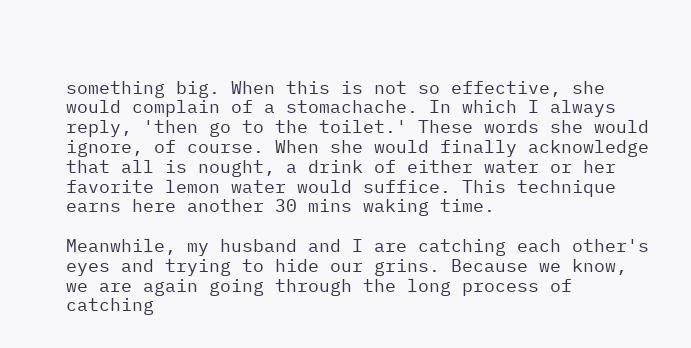something big. When this is not so effective, she would complain of a stomachache. In which I always reply, 'then go to the toilet.' These words she would ignore, of course. When she would finally acknowledge that all is nought, a drink of either water or her favorite lemon water would suffice. This technique earns here another 30 mins waking time.

Meanwhile, my husband and I are catching each other's eyes and trying to hide our grins. Because we know, we are again going through the long process of catching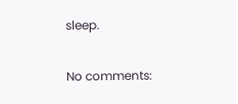sleep.

No comments: